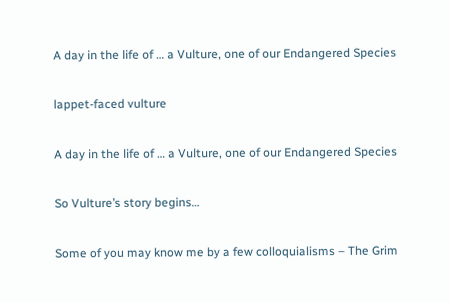A day in the life of … a Vulture, one of our Endangered Species

lappet-faced vulture

A day in the life of … a Vulture, one of our Endangered Species

So Vulture’s story begins…

Some of you may know me by a few colloquialisms – The Grim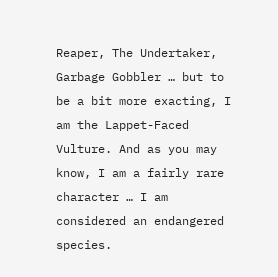Reaper, The Undertaker, Garbage Gobbler … but to be a bit more exacting, I am the Lappet-Faced Vulture. And as you may know, I am a fairly rare character … I am considered an endangered species.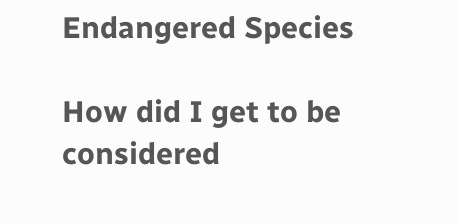Endangered Species

How did I get to be considered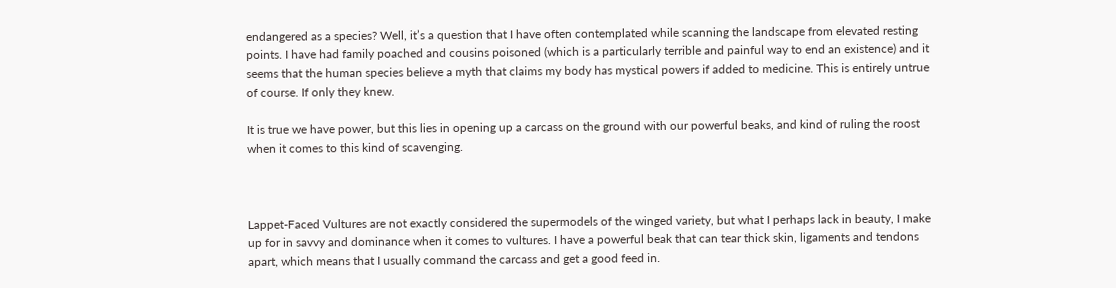endangered as a species? Well, it’s a question that I have often contemplated while scanning the landscape from elevated resting points. I have had family poached and cousins poisoned (which is a particularly terrible and painful way to end an existence) and it seems that the human species believe a myth that claims my body has mystical powers if added to medicine. This is entirely untrue of course. If only they knew.

It is true we have power, but this lies in opening up a carcass on the ground with our powerful beaks, and kind of ruling the roost when it comes to this kind of scavenging.



Lappet-Faced Vultures are not exactly considered the supermodels of the winged variety, but what I perhaps lack in beauty, I make up for in savvy and dominance when it comes to vultures. I have a powerful beak that can tear thick skin, ligaments and tendons apart, which means that I usually command the carcass and get a good feed in.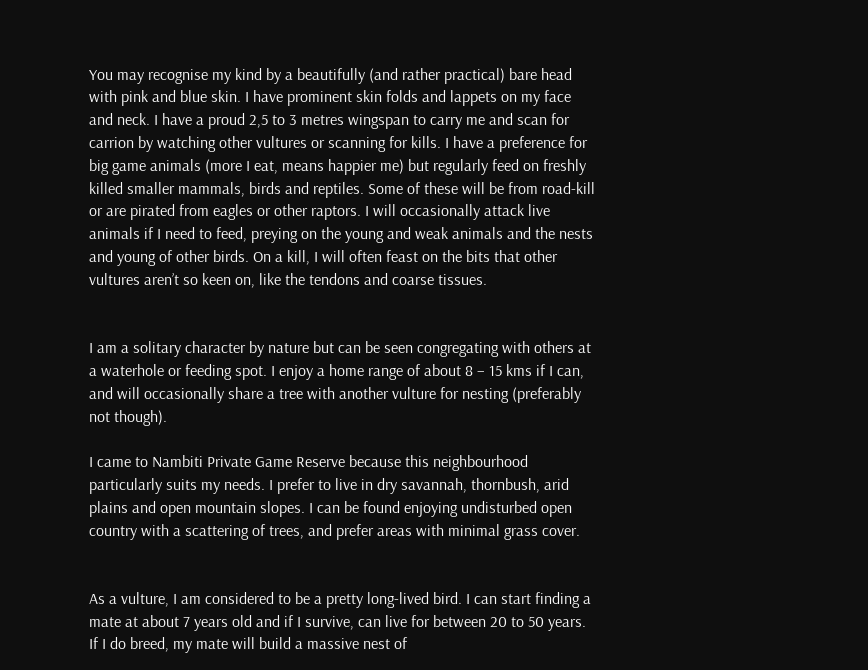You may recognise my kind by a beautifully (and rather practical) bare head with pink and blue skin. I have prominent skin folds and lappets on my face and neck. I have a proud 2,5 to 3 metres wingspan to carry me and scan for carrion by watching other vultures or scanning for kills. I have a preference for big game animals (more I eat, means happier me) but regularly feed on freshly killed smaller mammals, birds and reptiles. Some of these will be from road-kill or are pirated from eagles or other raptors. I will occasionally attack live animals if I need to feed, preying on the young and weak animals and the nests and young of other birds. On a kill, I will often feast on the bits that other vultures aren’t so keen on, like the tendons and coarse tissues.


I am a solitary character by nature but can be seen congregating with others at a waterhole or feeding spot. I enjoy a home range of about 8 – 15 kms if I can, and will occasionally share a tree with another vulture for nesting (preferably not though).

I came to Nambiti Private Game Reserve because this neighbourhood particularly suits my needs. I prefer to live in dry savannah, thornbush, arid plains and open mountain slopes. I can be found enjoying undisturbed open country with a scattering of trees, and prefer areas with minimal grass cover.


As a vulture, I am considered to be a pretty long-lived bird. I can start finding a mate at about 7 years old and if I survive, can live for between 20 to 50 years. If I do breed, my mate will build a massive nest of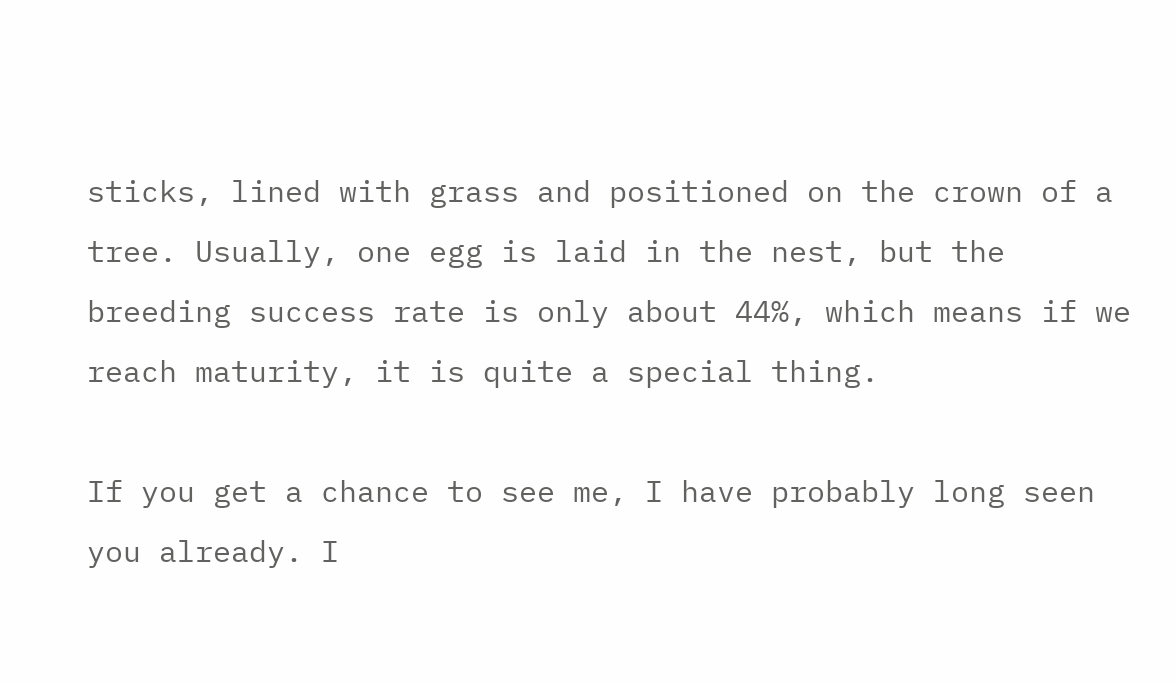sticks, lined with grass and positioned on the crown of a tree. Usually, one egg is laid in the nest, but the breeding success rate is only about 44%, which means if we reach maturity, it is quite a special thing.

If you get a chance to see me, I have probably long seen you already. I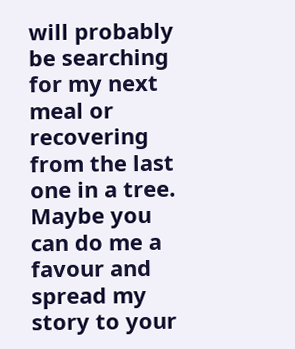will probably be searching for my next meal or recovering from the last one in a tree. Maybe you can do me a favour and spread my story to your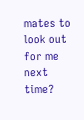mates to look out for me next time?